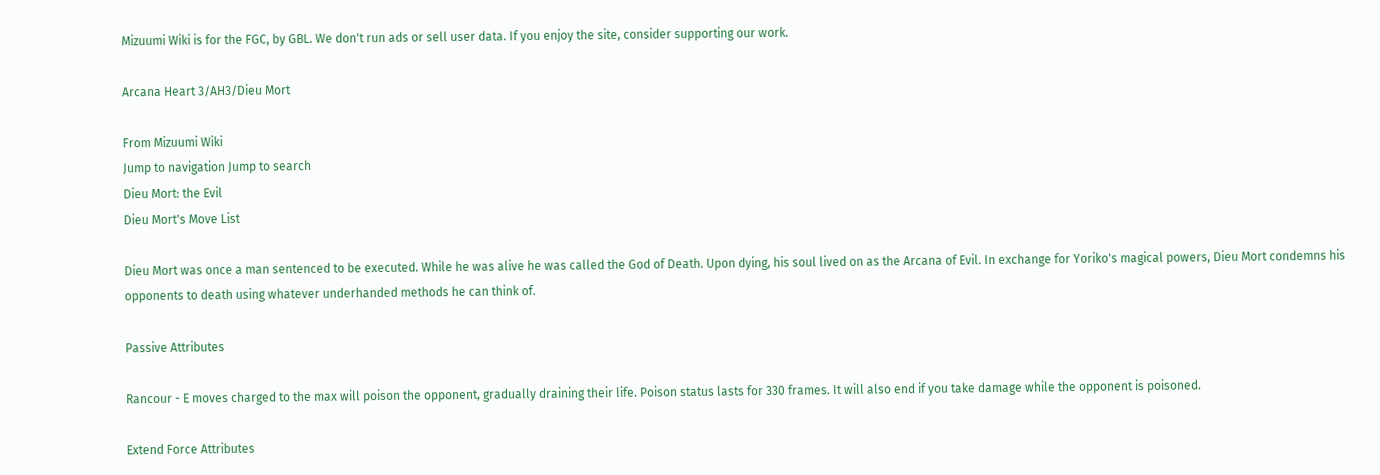Mizuumi Wiki is for the FGC, by GBL. We don't run ads or sell user data. If you enjoy the site, consider supporting our work.

Arcana Heart 3/AH3/Dieu Mort

From Mizuumi Wiki
Jump to navigation Jump to search
Dieu Mort: the Evil
Dieu Mort's Move List

Dieu Mort was once a man sentenced to be executed. While he was alive he was called the God of Death. Upon dying, his soul lived on as the Arcana of Evil. In exchange for Yoriko's magical powers, Dieu Mort condemns his opponents to death using whatever underhanded methods he can think of.

Passive Attributes

Rancour - E moves charged to the max will poison the opponent, gradually draining their life. Poison status lasts for 330 frames. It will also end if you take damage while the opponent is poisoned.

Extend Force Attributes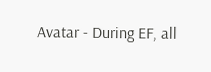Avatar - During EF, all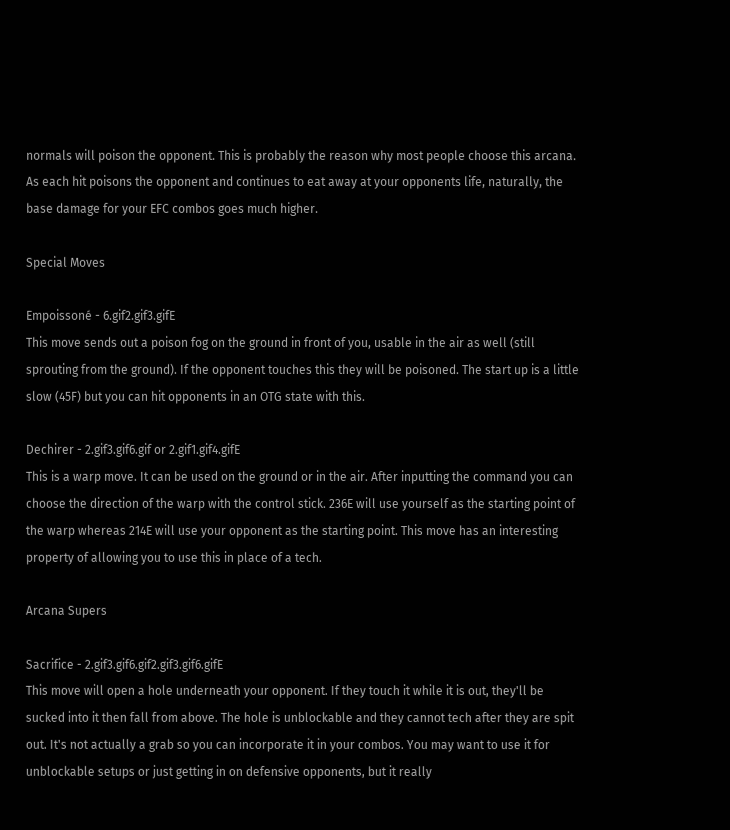normals will poison the opponent. This is probably the reason why most people choose this arcana. As each hit poisons the opponent and continues to eat away at your opponents life, naturally, the base damage for your EFC combos goes much higher.

Special Moves

Empoissoné - 6.gif2.gif3.gifE
This move sends out a poison fog on the ground in front of you, usable in the air as well (still sprouting from the ground). If the opponent touches this they will be poisoned. The start up is a little slow (45F) but you can hit opponents in an OTG state with this.

Dechirer - 2.gif3.gif6.gif or 2.gif1.gif4.gifE
This is a warp move. It can be used on the ground or in the air. After inputting the command you can choose the direction of the warp with the control stick. 236E will use yourself as the starting point of the warp whereas 214E will use your opponent as the starting point. This move has an interesting property of allowing you to use this in place of a tech.

Arcana Supers

Sacrifice - 2.gif3.gif6.gif2.gif3.gif6.gifE
This move will open a hole underneath your opponent. If they touch it while it is out, they'll be sucked into it then fall from above. The hole is unblockable and they cannot tech after they are spit out. It's not actually a grab so you can incorporate it in your combos. You may want to use it for unblockable setups or just getting in on defensive opponents, but it really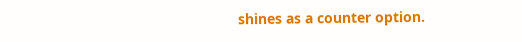shines as a counter option.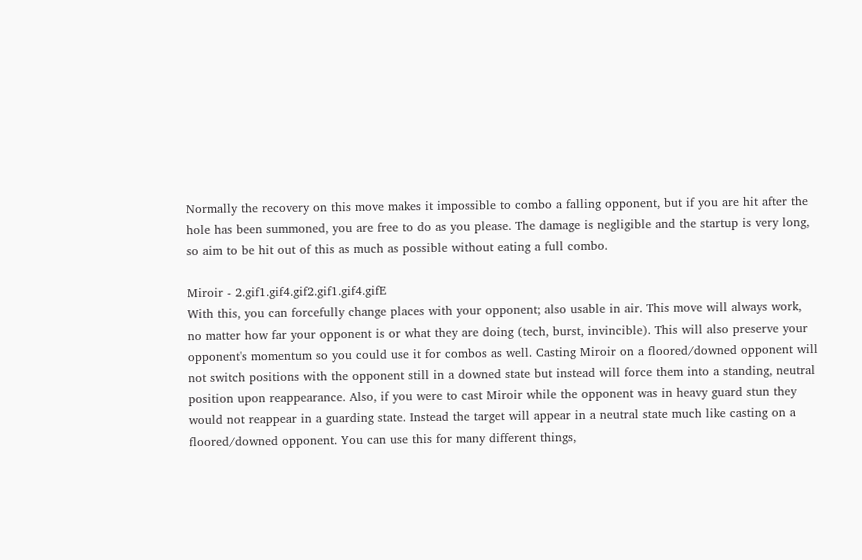Normally the recovery on this move makes it impossible to combo a falling opponent, but if you are hit after the hole has been summoned, you are free to do as you please. The damage is negligible and the startup is very long, so aim to be hit out of this as much as possible without eating a full combo.

Miroir - 2.gif1.gif4.gif2.gif1.gif4.gifE
With this, you can forcefully change places with your opponent; also usable in air. This move will always work, no matter how far your opponent is or what they are doing (tech, burst, invincible). This will also preserve your opponent's momentum so you could use it for combos as well. Casting Miroir on a floored/downed opponent will not switch positions with the opponent still in a downed state but instead will force them into a standing, neutral position upon reappearance. Also, if you were to cast Miroir while the opponent was in heavy guard stun they would not reappear in a guarding state. Instead the target will appear in a neutral state much like casting on a floored/downed opponent. You can use this for many different things,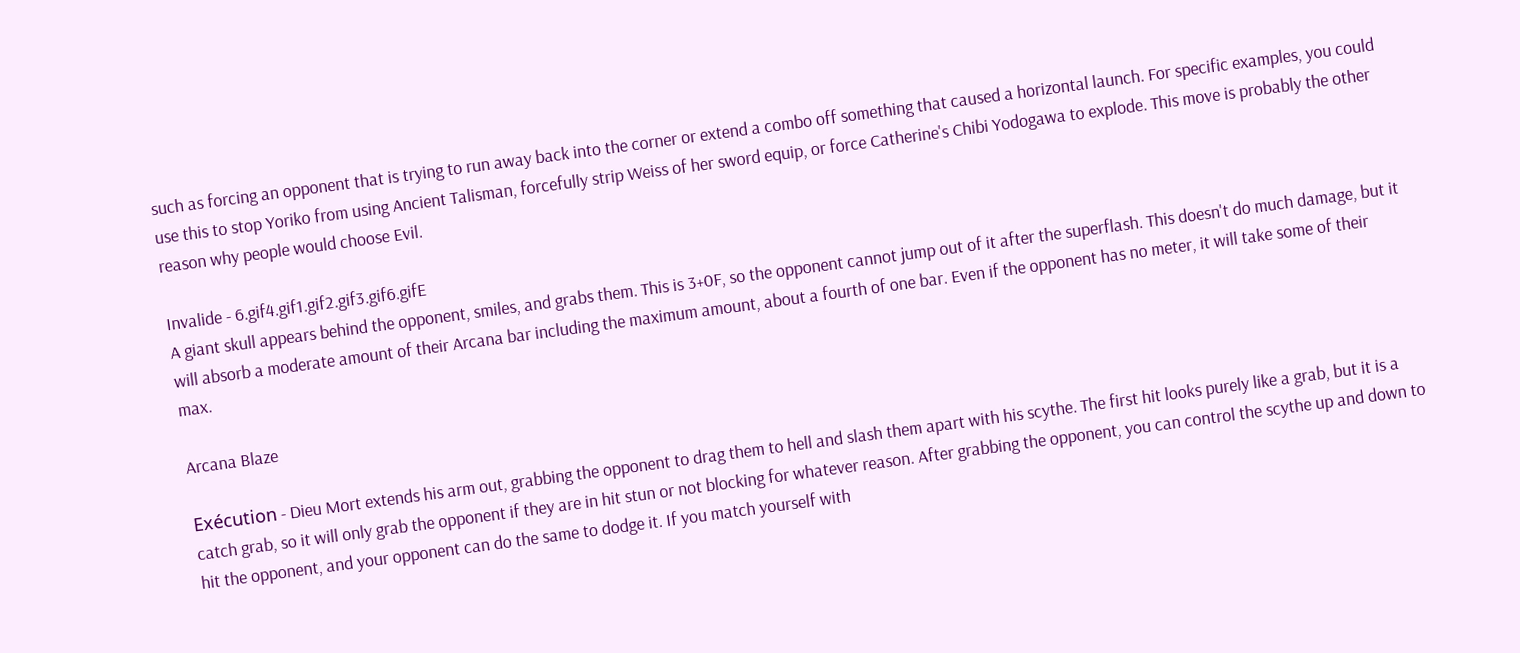such as forcing an opponent that is trying to run away back into the corner or extend a combo off something that caused a horizontal launch. For specific examples, you could use this to stop Yoriko from using Ancient Talisman, forcefully strip Weiss of her sword equip, or force Catherine's Chibi Yodogawa to explode. This move is probably the other reason why people would choose Evil.

Invalide - 6.gif4.gif1.gif2.gif3.gif6.gifE
A giant skull appears behind the opponent, smiles, and grabs them. This is 3+0F, so the opponent cannot jump out of it after the superflash. This doesn't do much damage, but it will absorb a moderate amount of their Arcana bar including the maximum amount, about a fourth of one bar. Even if the opponent has no meter, it will take some of their max.

Arcana Blaze

Exécution - Dieu Mort extends his arm out, grabbing the opponent to drag them to hell and slash them apart with his scythe. The first hit looks purely like a grab, but it is a catch grab, so it will only grab the opponent if they are in hit stun or not blocking for whatever reason. After grabbing the opponent, you can control the scythe up and down to hit the opponent, and your opponent can do the same to dodge it. If you match yourself with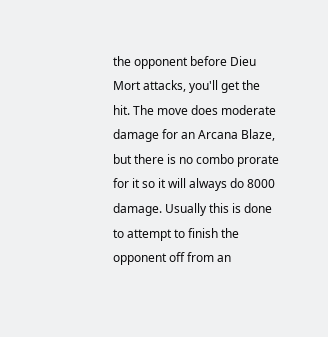the opponent before Dieu Mort attacks, you'll get the hit. The move does moderate damage for an Arcana Blaze, but there is no combo prorate for it so it will always do 8000 damage. Usually this is done to attempt to finish the opponent off from an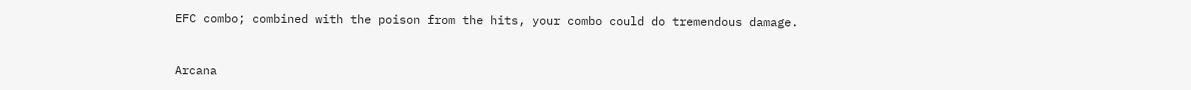EFC combo; combined with the poison from the hits, your combo could do tremendous damage.



Arcana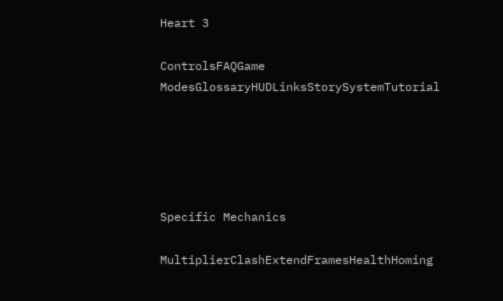Heart 3

ControlsFAQGame ModesGlossaryHUDLinksStorySystemTutorial





Specific Mechanics

MultiplierClashExtendFramesHealthHoming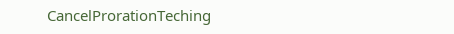CancelProrationTeching